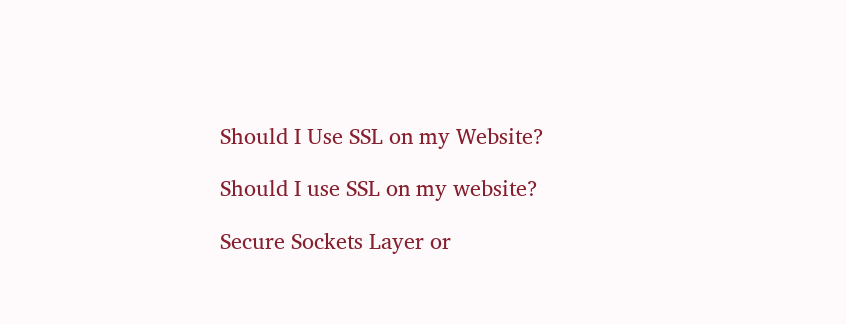Should I Use SSL on my Website?

Should I use SSL on my website?

Secure Sockets Layer or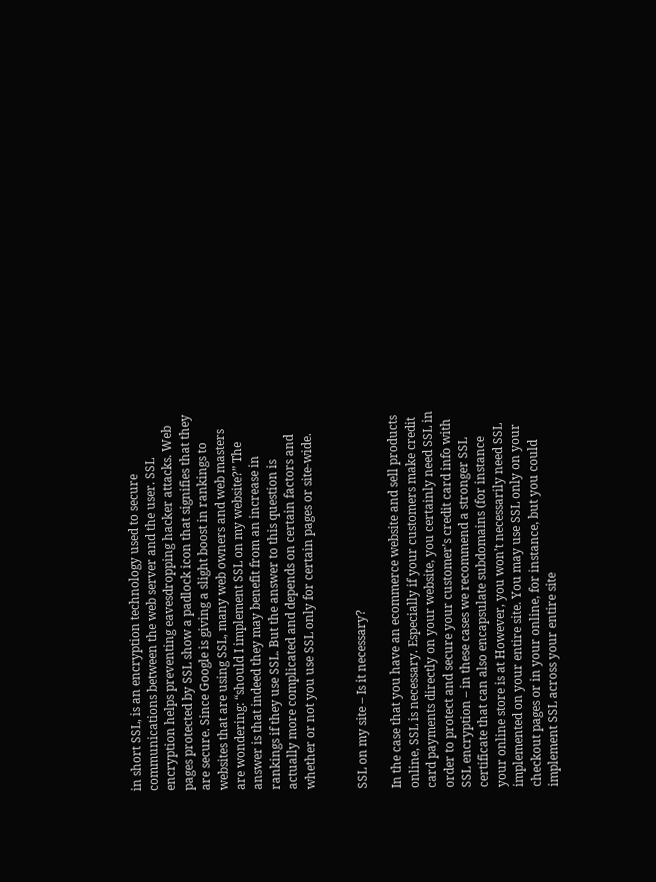in short SSL, is an encryption technology used to secure communications between the web server and the user. SSL encryption helps preventing eavesdropping hacker attacks. Web pages protected by SSL show a padlock icon that signifies that they are secure. Since Google is giving a slight boost in rankings to websites that are using SSL, many web owners and web masters are wondering: “should I implement SSL on my website?” The answer is that indeed they may benefit from an increase in rankings if they use SSL. But the answer to this question is actually more complicated and depends on certain factors and whether or not you use SSL only for certain pages or site-wide.


SSL on my site – Is it necessary?

In the case that you have an ecommerce website and sell products online, SSL is necessary. Especially if your customers make credit card payments directly on your website, you certainly need SSL in order to protect and secure your customer’s credit card info with SSL encryption – in these cases we recommend a stronger SSL certificate that can also encapsulate subdomains (for instance your online store is at However, you won’t necessarily need SSL implemented on your entire site. You may use SSL only on your checkout pages or in your online, for instance, but you could implement SSL across your entire site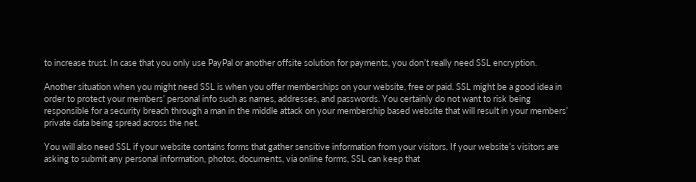to increase trust. In case that you only use PayPal or another offsite solution for payments, you don’t really need SSL encryption.

Another situation when you might need SSL is when you offer memberships on your website, free or paid. SSL might be a good idea in order to protect your members’ personal info such as names, addresses, and passwords. You certainly do not want to risk being responsible for a security breach through a man in the middle attack on your membership based website that will result in your members’ private data being spread across the net.

You will also need SSL if your website contains forms that gather sensitive information from your visitors. If your website’s visitors are asking to submit any personal information, photos, documents, via online forms, SSL can keep that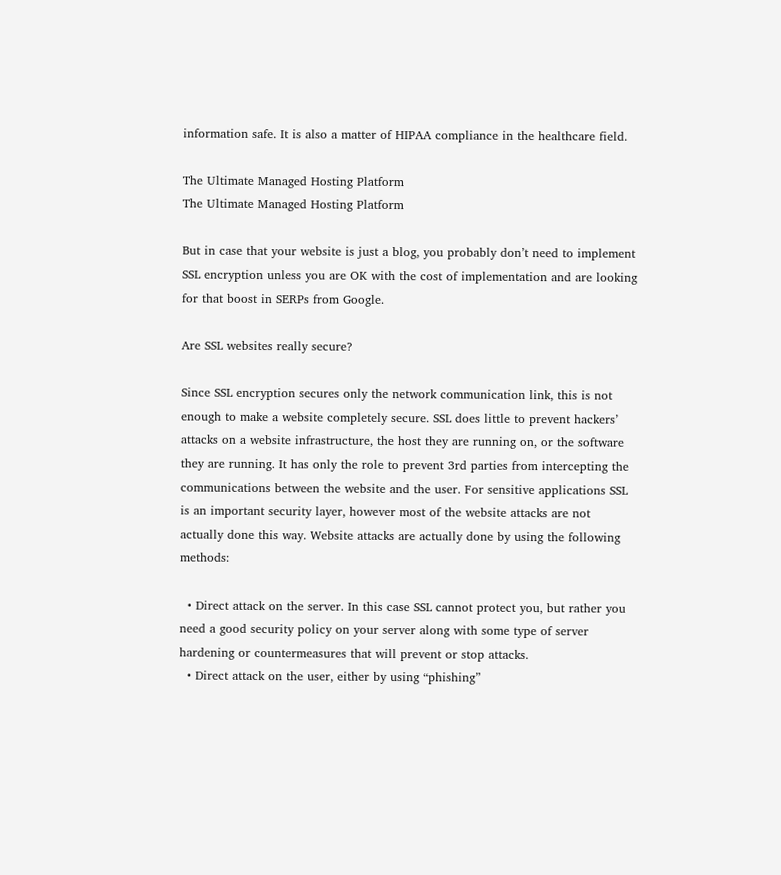information safe. It is also a matter of HIPAA compliance in the healthcare field.

The Ultimate Managed Hosting Platform
The Ultimate Managed Hosting Platform

But in case that your website is just a blog, you probably don’t need to implement SSL encryption unless you are OK with the cost of implementation and are looking for that boost in SERPs from Google.

Are SSL websites really secure?

Since SSL encryption secures only the network communication link, this is not enough to make a website completely secure. SSL does little to prevent hackers’ attacks on a website infrastructure, the host they are running on, or the software they are running. It has only the role to prevent 3rd parties from intercepting the communications between the website and the user. For sensitive applications SSL is an important security layer, however most of the website attacks are not actually done this way. Website attacks are actually done by using the following methods:

  • Direct attack on the server. In this case SSL cannot protect you, but rather you need a good security policy on your server along with some type of server hardening or countermeasures that will prevent or stop attacks.
  • Direct attack on the user, either by using “phishing”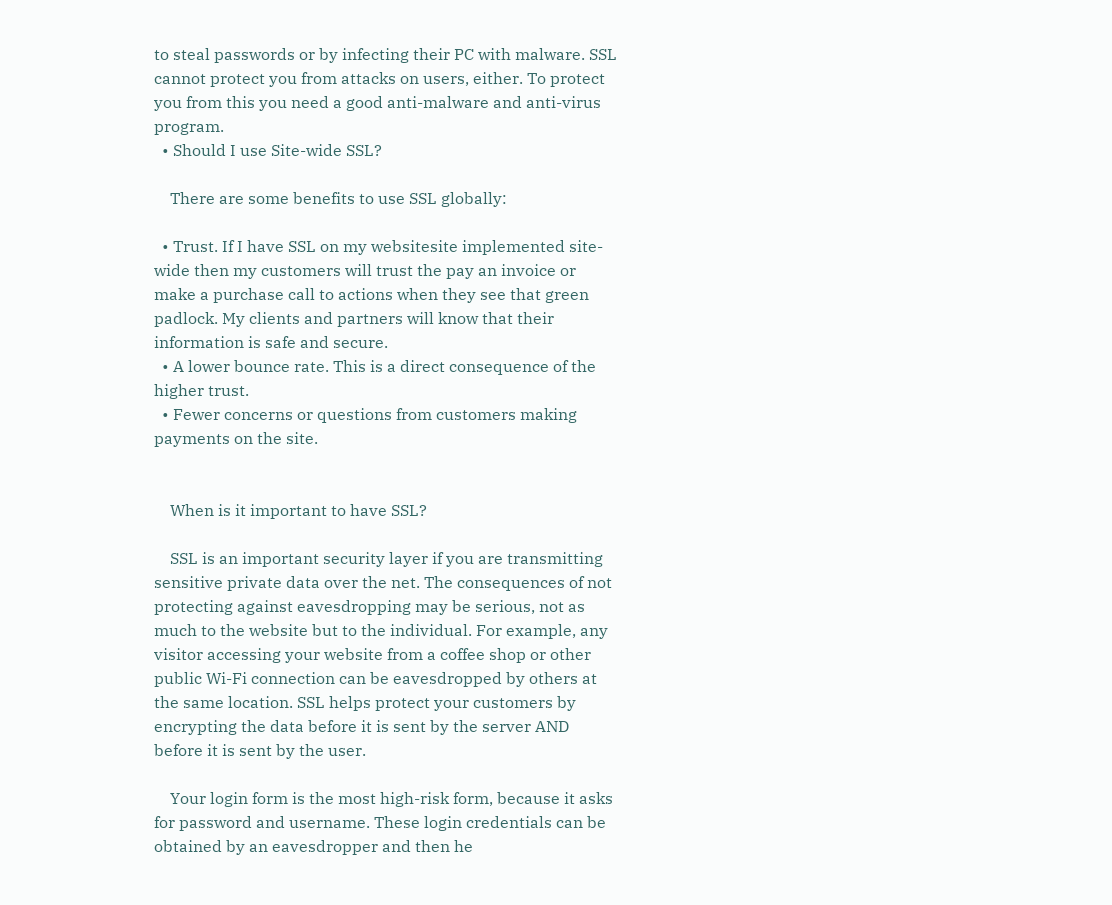to steal passwords or by infecting their PC with malware. SSL cannot protect you from attacks on users, either. To protect you from this you need a good anti-malware and anti-virus program.
  • Should I use Site-wide SSL?

    There are some benefits to use SSL globally:

  • Trust. If I have SSL on my websitesite implemented site-wide then my customers will trust the pay an invoice or make a purchase call to actions when they see that green padlock. My clients and partners will know that their information is safe and secure.
  • A lower bounce rate. This is a direct consequence of the higher trust.
  • Fewer concerns or questions from customers making payments on the site.


    When is it important to have SSL?

    SSL is an important security layer if you are transmitting sensitive private data over the net. The consequences of not protecting against eavesdropping may be serious, not as much to the website but to the individual. For example, any visitor accessing your website from a coffee shop or other public Wi-Fi connection can be eavesdropped by others at the same location. SSL helps protect your customers by encrypting the data before it is sent by the server AND before it is sent by the user.

    Your login form is the most high-risk form, because it asks for password and username. These login credentials can be obtained by an eavesdropper and then he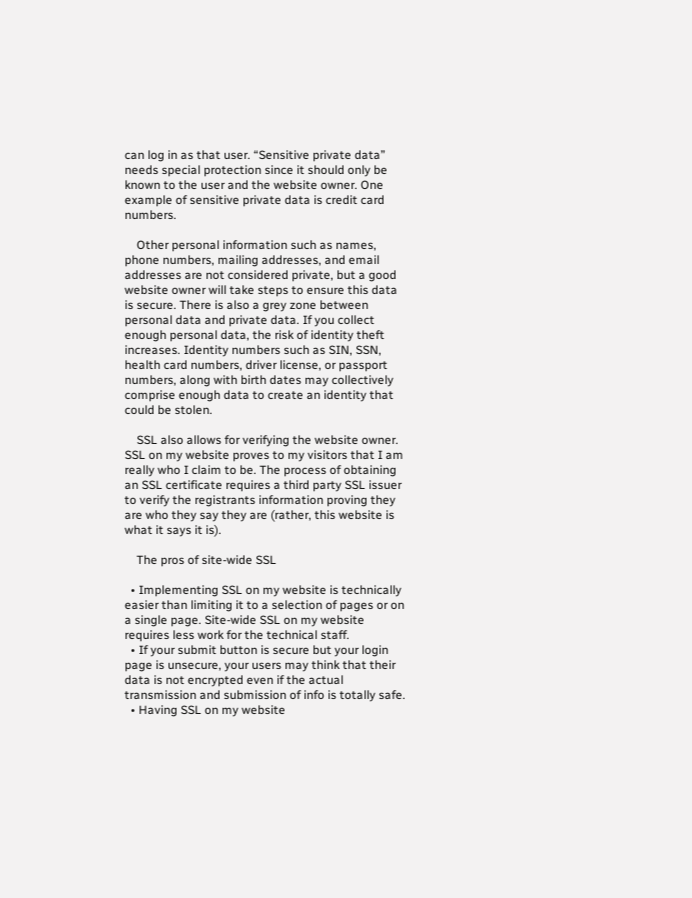can log in as that user. “Sensitive private data” needs special protection since it should only be known to the user and the website owner. One example of sensitive private data is credit card numbers.

    Other personal information such as names, phone numbers, mailing addresses, and email addresses are not considered private, but a good website owner will take steps to ensure this data is secure. There is also a grey zone between personal data and private data. If you collect enough personal data, the risk of identity theft increases. Identity numbers such as SIN, SSN, health card numbers, driver license, or passport numbers, along with birth dates may collectively comprise enough data to create an identity that could be stolen.

    SSL also allows for verifying the website owner. SSL on my website proves to my visitors that I am really who I claim to be. The process of obtaining an SSL certificate requires a third party SSL issuer to verify the registrants information proving they are who they say they are (rather, this website is what it says it is).

    The pros of site-wide SSL

  • Implementing SSL on my website is technically easier than limiting it to a selection of pages or on a single page. Site-wide SSL on my website requires less work for the technical staff.
  • If your submit button is secure but your login page is unsecure, your users may think that their data is not encrypted even if the actual transmission and submission of info is totally safe.
  • Having SSL on my website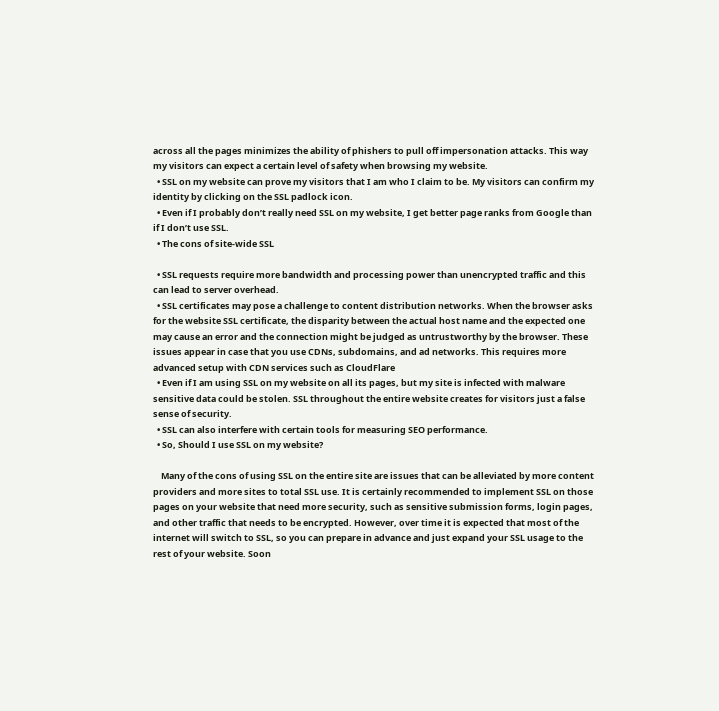across all the pages minimizes the ability of phishers to pull off impersonation attacks. This way my visitors can expect a certain level of safety when browsing my website.
  • SSL on my website can prove my visitors that I am who I claim to be. My visitors can confirm my identity by clicking on the SSL padlock icon.
  • Even if I probably don’t really need SSL on my website, I get better page ranks from Google than if I don’t use SSL.
  • The cons of site-wide SSL

  • SSL requests require more bandwidth and processing power than unencrypted traffic and this can lead to server overhead.
  • SSL certificates may pose a challenge to content distribution networks. When the browser asks for the website SSL certificate, the disparity between the actual host name and the expected one may cause an error and the connection might be judged as untrustworthy by the browser. These issues appear in case that you use CDNs, subdomains, and ad networks. This requires more advanced setup with CDN services such as CloudFlare
  • Even if I am using SSL on my website on all its pages, but my site is infected with malware sensitive data could be stolen. SSL throughout the entire website creates for visitors just a false sense of security.
  • SSL can also interfere with certain tools for measuring SEO performance.
  • So, Should I use SSL on my website?

    Many of the cons of using SSL on the entire site are issues that can be alleviated by more content providers and more sites to total SSL use. It is certainly recommended to implement SSL on those pages on your website that need more security, such as sensitive submission forms, login pages, and other traffic that needs to be encrypted. However, over time it is expected that most of the internet will switch to SSL, so you can prepare in advance and just expand your SSL usage to the rest of your website. Soon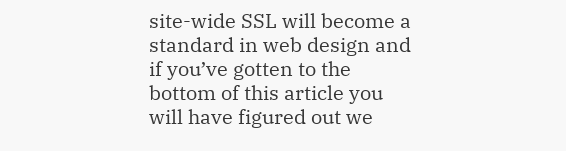site-wide SSL will become a standard in web design and if you’ve gotten to the bottom of this article you will have figured out we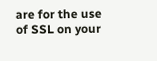are for the use of SSL on your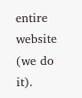entire website (we do it).